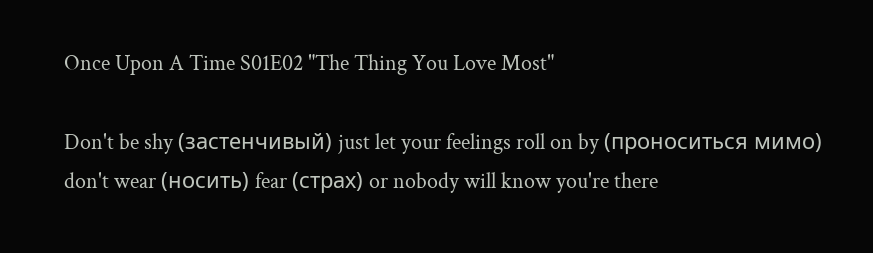Once Upon A Time S01E02 "The Thing You Love Most"

Don't be shy (застенчивый) just let your feelings roll on by (проноситься мимо)
don't wear (носить) fear (страх) or nobody will know you're there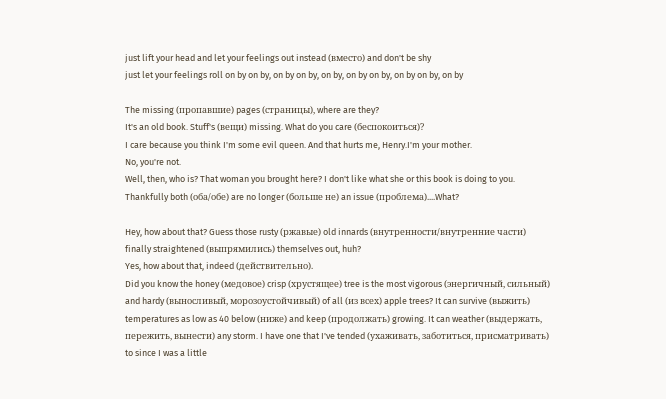just lift your head and let your feelings out instead (вместо) and don't be shy
just let your feelings roll on by on by, on by on by, on by, on by on by, on by on by, on by

The missing (пропавшие) pages (страницы), where are they?
It's an old book. Stuff's (вещи) missing. What do you care (беспокоиться)?
I care because you think I'm some evil queen. And that hurts me, Henry.I'm your mother.
No, you're not.
Well, then, who is? That woman you brought here? I don't like what she or this book is doing to you.
Thankfully both (оба/обе) are no longer (больше не) an issue (проблема)....What?

Hey, how about that? Guess those rusty (ржавые) old innards (внутренности/внутренние части) finally straightened (выпрямились) themselves out, huh?
Yes, how about that, indeed (действительно).
Did you know the honey (медовое) crisp (хрустящее) tree is the most vigorous (энергичный, сильный) and hardy (выносливый, морозоустойчивый) of all (из всех) apple trees? It can survive (выжить) temperatures as low as 40 below (ниже) and keep (продолжать) growing. It can weather (выдержать, пережить, вынести) any storm. I have one that I've tended (ухаживать, заботиться, присматривать) to since I was a little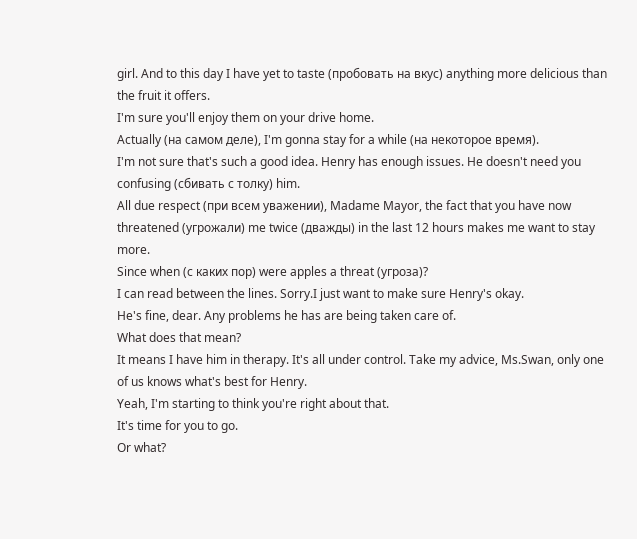girl. And to this day I have yet to taste (пробовать на вкус) anything more delicious than the fruit it offers.
I'm sure you'll enjoy them on your drive home.
Actually (на самом деле), I'm gonna stay for a while (на некоторое время).
I'm not sure that's such a good idea. Henry has enough issues. He doesn't need you confusing (сбивать с толку) him.
All due respect (при всем уважении), Madame Mayor, the fact that you have now threatened (угрожали) me twice (дважды) in the last 12 hours makes me want to stay more.
Since when (с каких пор) were apples a threat (угроза)?
I can read between the lines. Sorry.I just want to make sure Henry's okay.
He's fine, dear. Any problems he has are being taken care of.
What does that mean?
It means I have him in therapy. It's all under control. Take my advice, Ms.Swan, only one of us knows what's best for Henry.
Yeah, I'm starting to think you're right about that.
It's time for you to go.
Or what?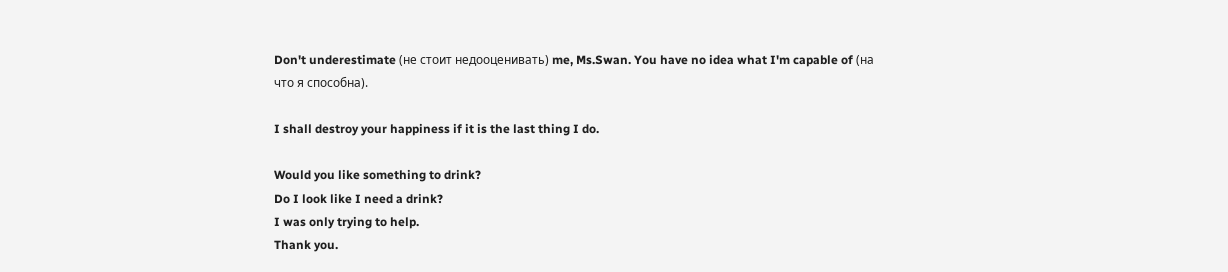Don't underestimate (не стоит недооценивать) me, Ms.Swan. You have no idea what I'm capable of (на что я способна).

I shall destroy your happiness if it is the last thing I do.

Would you like something to drink?
Do I look like I need a drink?
I was only trying to help.
Thank you.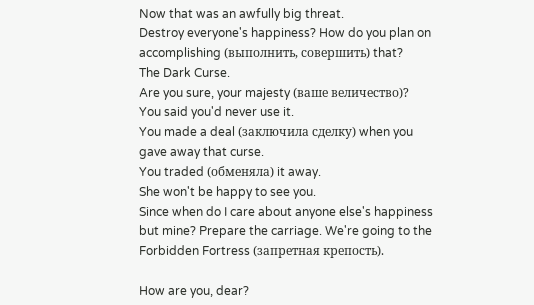Now that was an awfully big threat.
Destroy everyone's happiness? How do you plan on accomplishing (выполнить, совершить) that?
The Dark Curse.
Are you sure, your majesty (ваше величество)?
You said you'd never use it.
You made a deal (заключила сделку) when you gave away that curse.
You traded (обменяла) it away.
She won't be happy to see you.
Since when do I care about anyone else's happiness but mine? Prepare the carriage. We're going to the Forbidden Fortress (запретная крепость).

How are you, dear?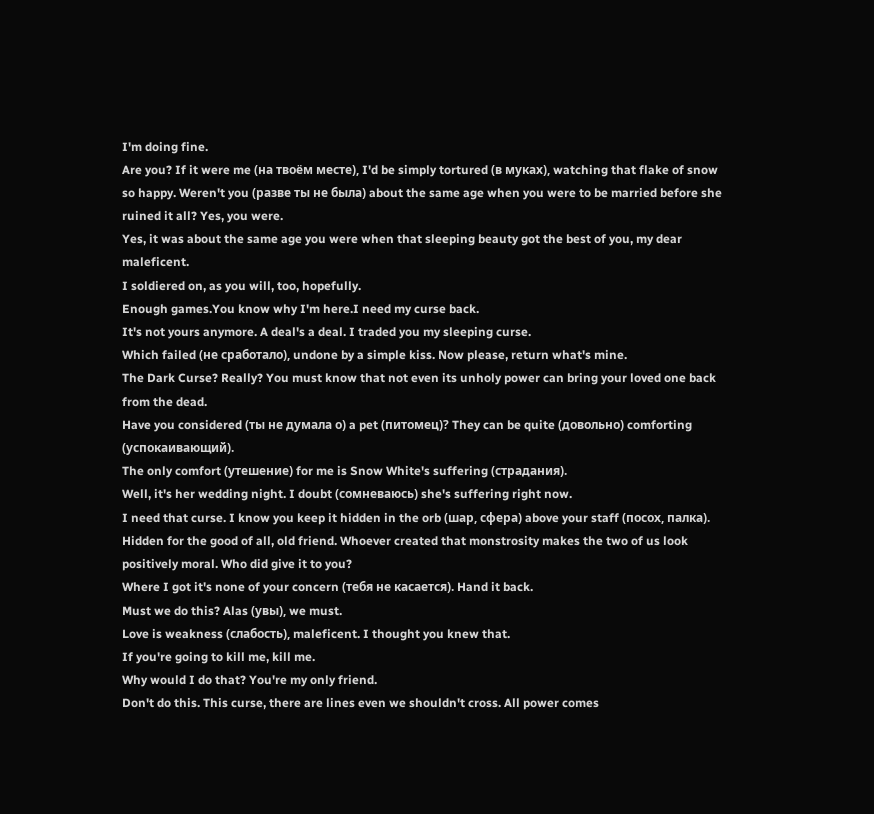I'm doing fine.
Are you? If it were me (на твоём месте), I'd be simply tortured (в муках), watching that flake of snow so happy. Weren't you (разве ты не была) about the same age when you were to be married before she ruined it all? Yes, you were.
Yes, it was about the same age you were when that sleeping beauty got the best of you, my dear maleficent.
I soldiered on, as you will, too, hopefully.
Enough games.You know why I'm here.I need my curse back.
It's not yours anymore. A deal's a deal. I traded you my sleeping curse.
Which failed (не сработало), undone by a simple kiss. Now please, return what's mine.
The Dark Curse? Really? You must know that not even its unholy power can bring your loved one back from the dead.
Have you considered (ты не думала о) a pet (питомец)? They can be quite (довольно) comforting (успокаивающий).
The only comfort (утешение) for me is Snow White's suffering (страдания).
Well, it's her wedding night. I doubt (сомневаюсь) she's suffering right now.
I need that curse. I know you keep it hidden in the orb (шар, сфера) above your staff (посох, палка).
Hidden for the good of all, old friend. Whoever created that monstrosity makes the two of us look positively moral. Who did give it to you?
Where I got it's none of your concern (тебя не касается). Hand it back.
Must we do this? Alas (увы), we must.
Love is weakness (слабость), maleficent. I thought you knew that.
If you're going to kill me, kill me.
Why would I do that? You're my only friend.
Don't do this. This curse, there are lines even we shouldn't cross. All power comes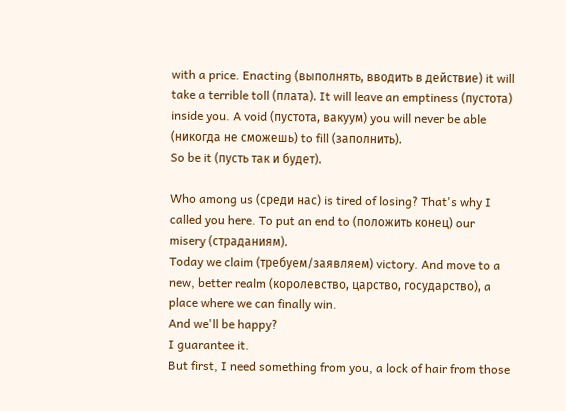with a price. Enacting (выполнять, вводить в действие) it will take a terrible toll (плата). It will leave an emptiness (пустота) inside you. A void (пустота, вакуум) you will never be able (никогда не сможешь) to fill (заполнить).
So be it (пусть так и будет).

Who among us (среди нас) is tired of losing? That's why I called you here. To put an end to (положить конец) our misery (страданиям).
Today we claim (требуем/заявляем) victory. And move to a new, better realm (королевство, царство, государство), a place where we can finally win.
And we'll be happy?
I guarantee it.
But first, I need something from you, a lock of hair from those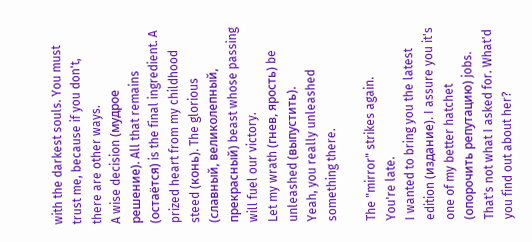with the darkest souls. You must trust me, because if you don't, there are other ways.
A wise decision (мудрое решение). All that remains (остаётся) is the final ingredient. A prized heart from my childhood steed (конь). The glorious (славный, великолепный, прекрасный) beast whose passing will fuel our victory.
Let my wrath (гнев, ярость) be unleashed (выпустить).
Yeah, you really unleashed something there.

The "mirror" strikes again.
You're late.
I wanted to bring you the latest edition (издание). I assure you it's one of my better hatchet (опорочить репутацию) jobs.
That's not what I asked for. What'd you find out about her?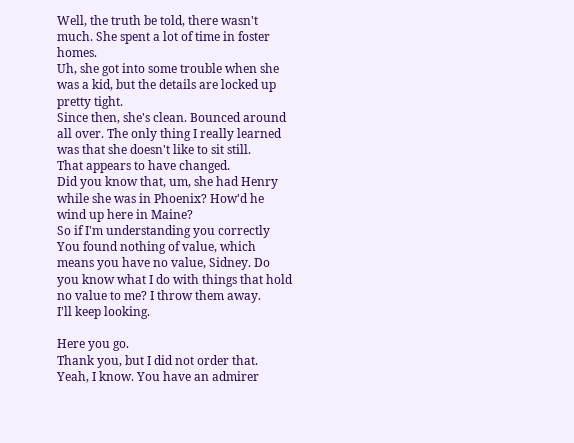Well, the truth be told, there wasn't much. She spent a lot of time in foster homes.
Uh, she got into some trouble when she was a kid, but the details are locked up pretty tight.
Since then, she's clean. Bounced around all over. The only thing I really learned was that she doesn't like to sit still.
That appears to have changed.
Did you know that, um, she had Henry while she was in Phoenix? How'd he wind up here in Maine?
So if I'm understanding you correctly You found nothing of value, which means you have no value, Sidney. Do you know what I do with things that hold no value to me? I throw them away.
I'll keep looking.

Here you go.
Thank you, but I did not order that.
Yeah, I know. You have an admirer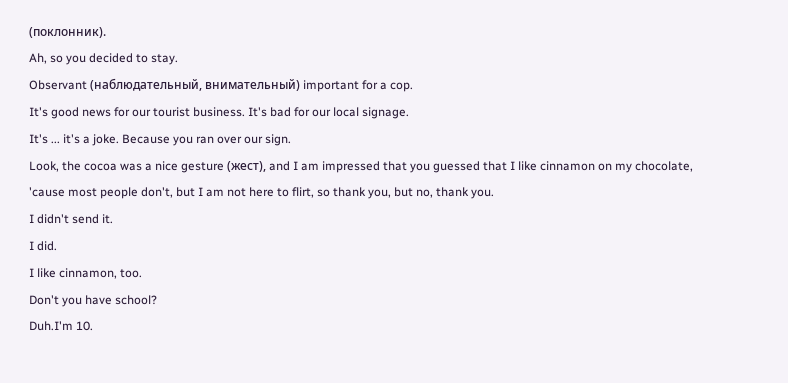(поклонник).
Ah, so you decided to stay.
Observant (наблюдательный, внимательный) important for a cop.
It's good news for our tourist business. It's bad for our local signage.
It's ... it's a joke. Because you ran over our sign.
Look, the cocoa was a nice gesture (жест), and I am impressed that you guessed that I like cinnamon on my chocolate, 'cause most people don't, but I am not here to flirt, so thank you, but no, thank you.
I didn't send it.
I did.
I like cinnamon, too.
Don't you have school?
Duh.I'm 10.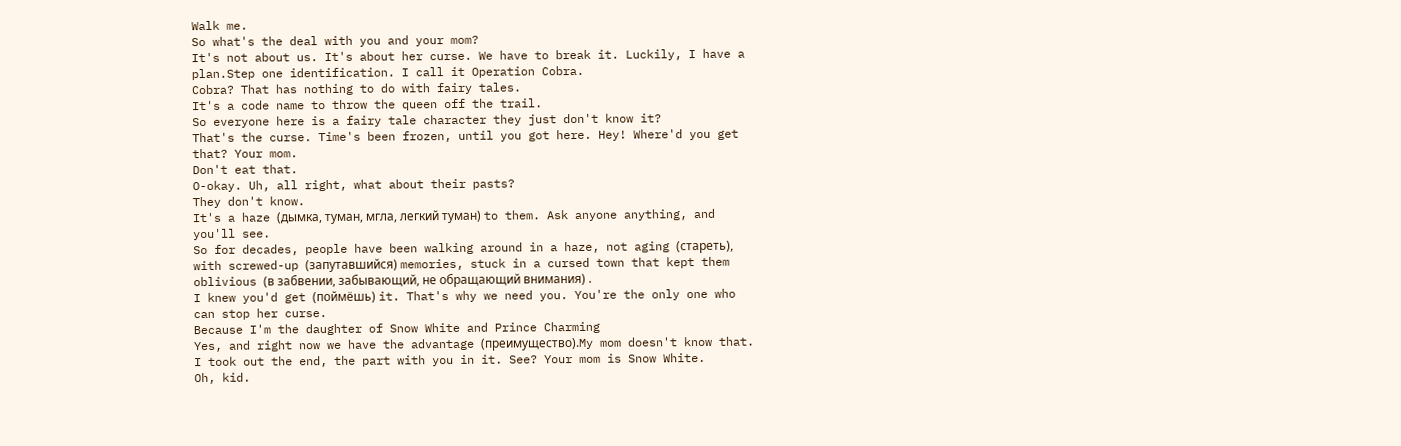Walk me.
So what's the deal with you and your mom?
It's not about us. It's about her curse. We have to break it. Luckily, I have a plan.Step one identification. I call it Operation Cobra.
Cobra? That has nothing to do with fairy tales.
It's a code name to throw the queen off the trail.
So everyone here is a fairy tale character they just don't know it?
That's the curse. Time's been frozen, until you got here. Hey! Where'd you get that? Your mom.
Don't eat that.
O-okay. Uh, all right, what about their pasts?
They don't know.
It's a haze (дымка, туман, мгла, легкий туман) to them. Ask anyone anything, and you'll see.
So for decades, people have been walking around in a haze, not aging (стареть), with screwed-up (запутавшийся) memories, stuck in a cursed town that kept them oblivious (в забвении, забывающий, не обращающий внимания) .
I knew you'd get (поймёшь) it. That's why we need you. You're the only one who can stop her curse.
Because I'm the daughter of Snow White and Prince Charming
Yes, and right now we have the advantage (преимущество).My mom doesn't know that.
I took out the end, the part with you in it. See? Your mom is Snow White.
Oh, kid.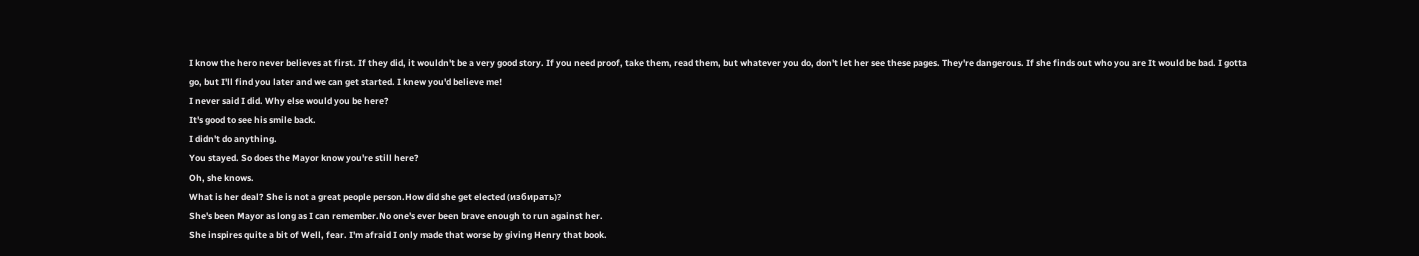I know the hero never believes at first. If they did, it wouldn't be a very good story. If you need proof, take them, read them, but whatever you do, don't let her see these pages. They're dangerous. If she finds out who you are It would be bad. I gotta go, but I'll find you later and we can get started. I knew you'd believe me!
I never said I did. Why else would you be here?
It's good to see his smile back.
I didn't do anything.
You stayed. So does the Mayor know you're still here?
Oh, she knows.
What is her deal? She is not a great people person.How did she get elected (избирать)?
She's been Mayor as long as I can remember.No one's ever been brave enough to run against her.
She inspires quite a bit of Well, fear. I'm afraid I only made that worse by giving Henry that book.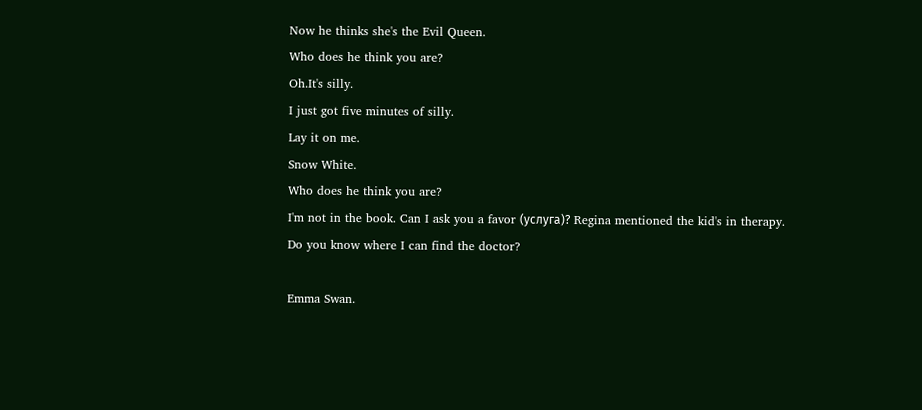Now he thinks she's the Evil Queen.
Who does he think you are?
Oh.It's silly.
I just got five minutes of silly.
Lay it on me.
Snow White.
Who does he think you are?
I'm not in the book. Can I ask you a favor (услуга)? Regina mentioned the kid's in therapy.
Do you know where I can find the doctor?

Emma Swan.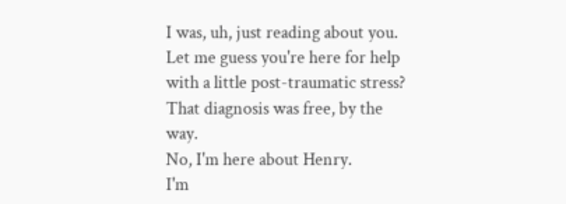I was, uh, just reading about you.
Let me guess you're here for help with a little post-traumatic stress? That diagnosis was free, by the way.
No, I'm here about Henry.
I'm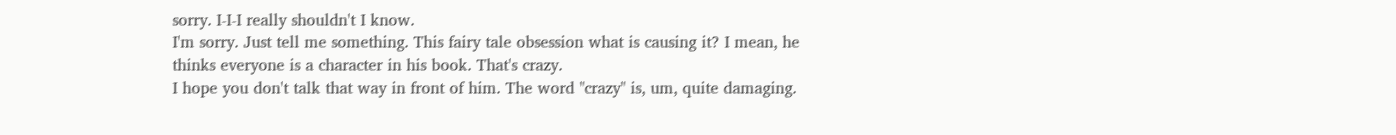sorry. I-I-I really shouldn't I know.
I'm sorry. Just tell me something. This fairy tale obsession what is causing it? I mean, he thinks everyone is a character in his book. That's crazy.
I hope you don't talk that way in front of him. The word "crazy" is, um, quite damaging.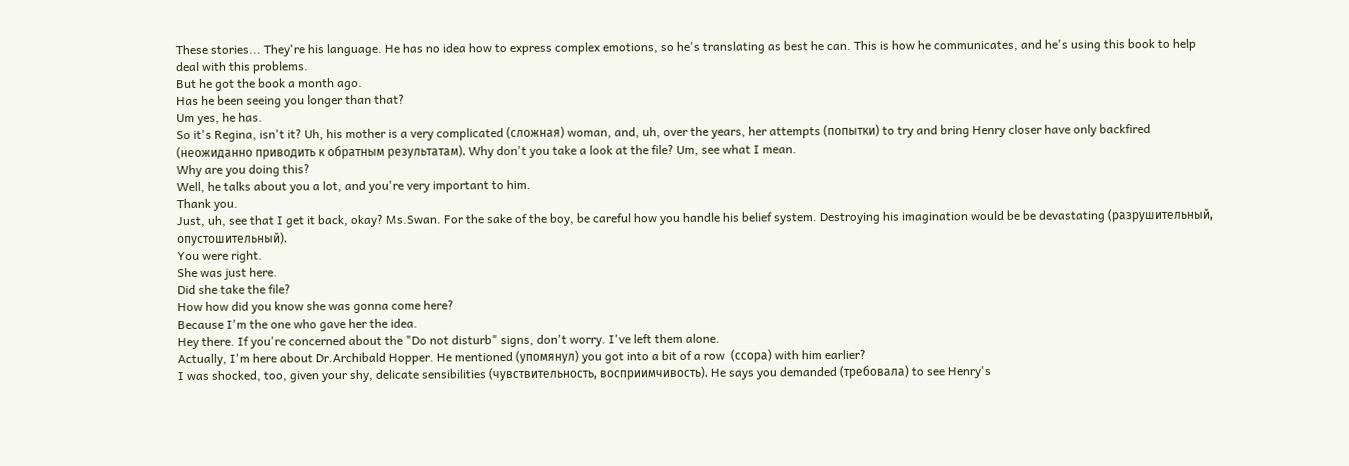These stories... They're his language. He has no idea how to express complex emotions, so he's translating as best he can. This is how he communicates, and he's using this book to help deal with this problems.
But he got the book a month ago.
Has he been seeing you longer than that?
Um yes, he has.
So it's Regina, isn't it? Uh, his mother is a very complicated (сложная) woman, and, uh, over the years, her attempts (попытки) to try and bring Henry closer have only backfired (неожиданно приводить к обратным результатам). Why don't you take a look at the file? Um, see what I mean.
Why are you doing this?
Well, he talks about you a lot, and you're very important to him.
Thank you.
Just, uh, see that I get it back, okay? Ms.Swan. For the sake of the boy, be careful how you handle his belief system. Destroying his imagination would be be devastating (разрушительный, опустошительный).
You were right.
She was just here.
Did she take the file?
How how did you know she was gonna come here?
Because I'm the one who gave her the idea.
Hey there. If you're concerned about the "Do not disturb" signs, don't worry. I've left them alone.
Actually, I'm here about Dr.Archibald Hopper. He mentioned (упомянул) you got into a bit of a row  (ссора) with him earlier?
I was shocked, too, given your shy, delicate sensibilities (чувствительность, восприимчивость). He says you demanded (требовала) to see Henry's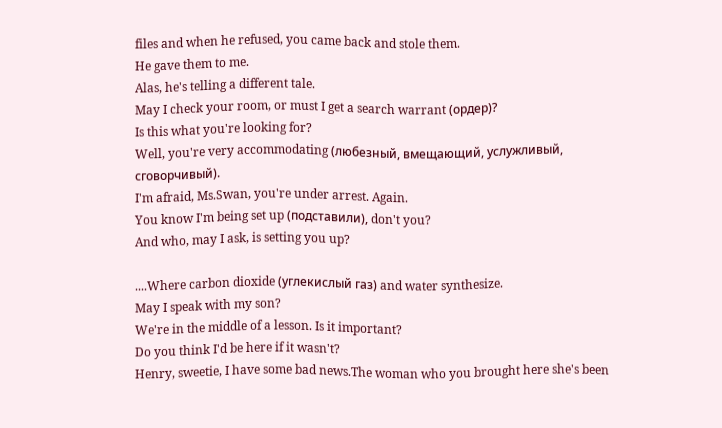files and when he refused, you came back and stole them.
He gave them to me.
Alas, he's telling a different tale.
May I check your room, or must I get a search warrant (ордер)?
Is this what you're looking for?
Well, you're very accommodating (любезный, вмещающий, услужливый, сговорчивый).
I'm afraid, Ms.Swan, you're under arrest. Again.
You know I'm being set up (подставили), don't you?
And who, may I ask, is setting you up?

....Where carbon dioxide (углекислый газ) and water synthesize.
May I speak with my son?
We're in the middle of a lesson. Is it important?
Do you think I'd be here if it wasn't?
Henry, sweetie, I have some bad news.The woman who you brought here she's been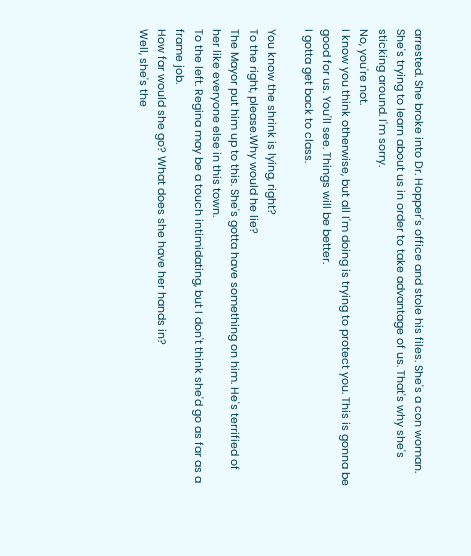arrested. She broke into Dr. Hopper's office and stole his files. She's a con woman. She's trying to learn about us in order to take advantage of us. That's why she's sticking around. I'm sorry.
No, you're not.
I know you think otherwise, but all I'm doing is trying to protect you. This is gonna be good for us. You'll see. Things will be better.
I gotta get back to class.

You know the shrink is lying, right?
To the right, please.Why would he lie?
The Mayor put him up to this. She's gotta have something on him. He's terrified of her like everyone else in this town.
To the left. Regina may be a touch intimidating, but I don't think she'd go as far as a frame job.
How far would she go? What does she have her hands in?
Well, she's the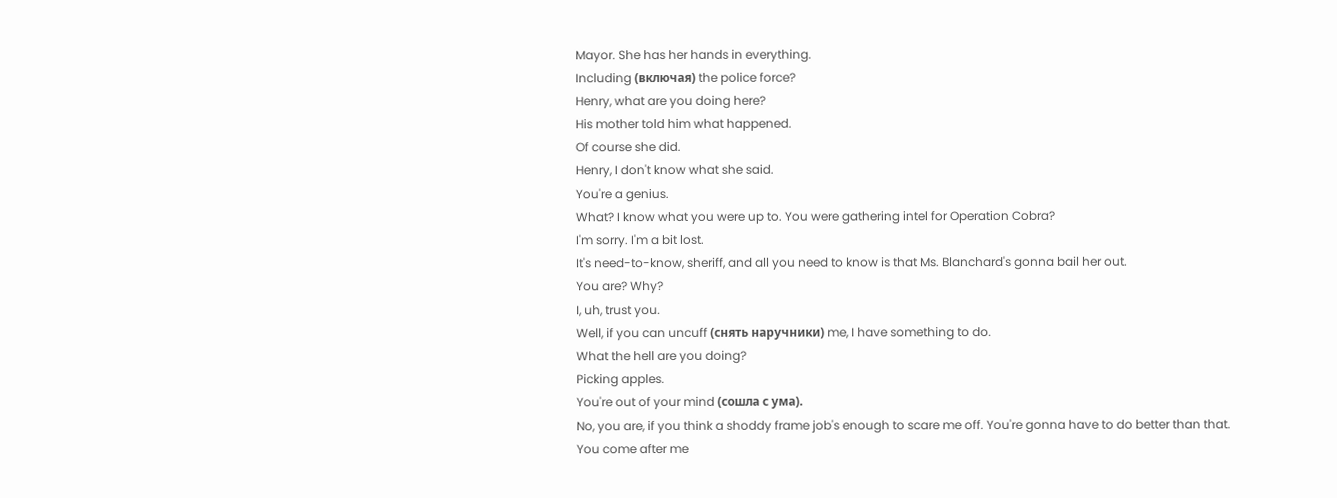Mayor. She has her hands in everything.
Including (включая) the police force?
Henry, what are you doing here?
His mother told him what happened.
Of course she did.
Henry, I don't know what she said.
You're a genius.
What? I know what you were up to. You were gathering intel for Operation Cobra?
I'm sorry. I'm a bit lost.
It's need-to-know, sheriff, and all you need to know is that Ms. Blanchard's gonna bail her out.
You are? Why?
I, uh, trust you.
Well, if you can uncuff (снять наручники) me, I have something to do.
What the hell are you doing?
Picking apples.
You're out of your mind (сошла с ума).
No, you are, if you think a shoddy frame job's enough to scare me off. You're gonna have to do better than that.
You come after me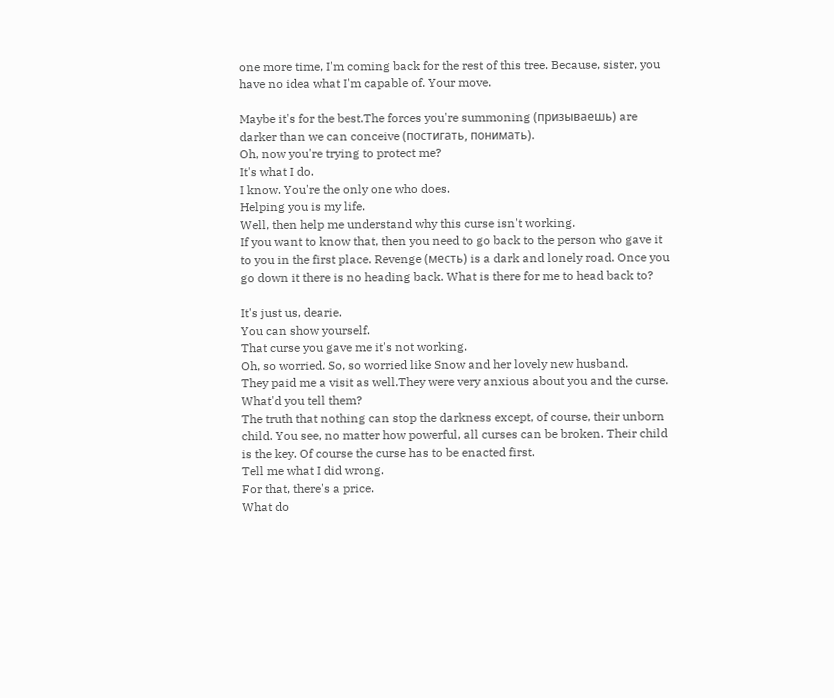one more time, I'm coming back for the rest of this tree. Because, sister, you have no idea what I'm capable of. Your move.

Maybe it's for the best.The forces you're summoning (призываешь) are darker than we can conceive (постигать, понимать).
Oh, now you're trying to protect me?
It's what I do.
I know. You're the only one who does.
Helping you is my life.
Well, then help me understand why this curse isn't working.
If you want to know that, then you need to go back to the person who gave it to you in the first place. Revenge (месть) is a dark and lonely road. Once you go down it there is no heading back. What is there for me to head back to?

It's just us, dearie.
You can show yourself.
That curse you gave me it's not working.
Oh, so worried. So, so worried like Snow and her lovely new husband.
They paid me a visit as well.They were very anxious about you and the curse.
What'd you tell them?
The truth that nothing can stop the darkness except, of course, their unborn child. You see, no matter how powerful, all curses can be broken. Their child is the key. Of course the curse has to be enacted first.
Tell me what I did wrong.
For that, there's a price.
What do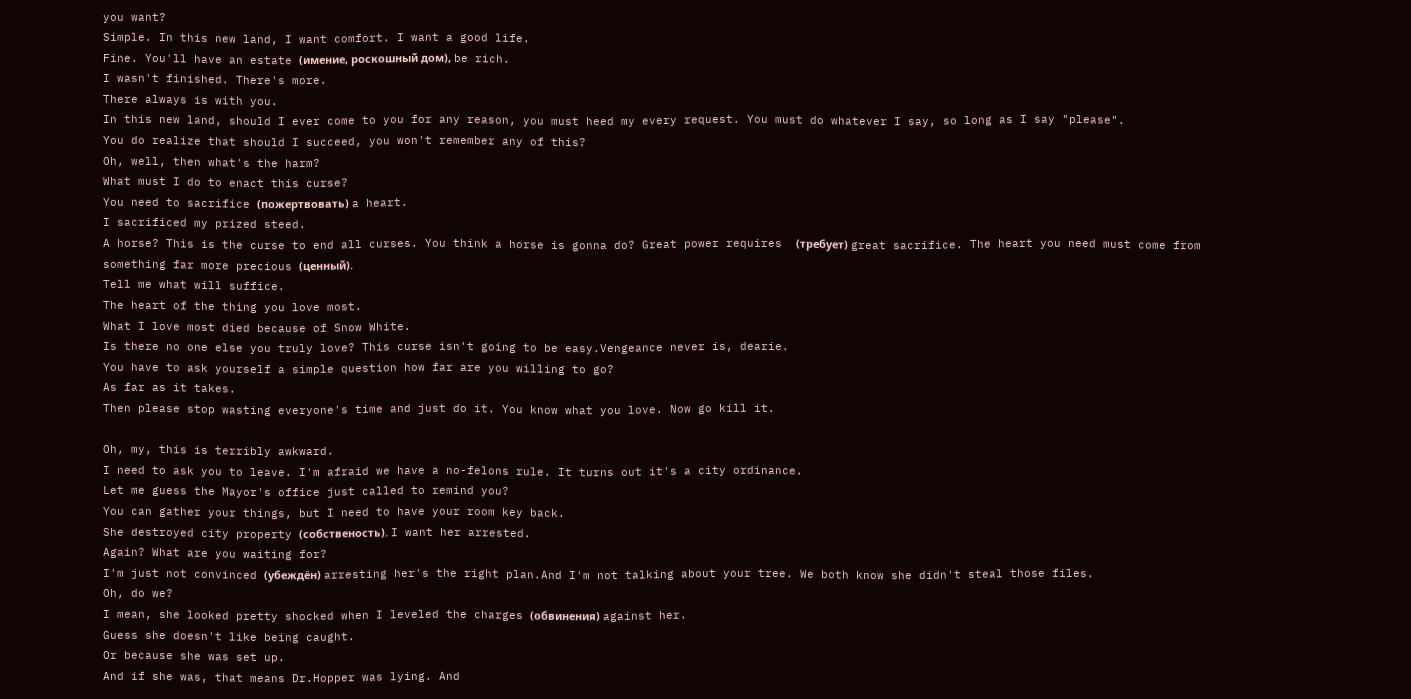you want?
Simple. In this new land, I want comfort. I want a good life.
Fine. You'll have an estate (имение, роскошный дом), be rich.
I wasn't finished. There's more.
There always is with you.
In this new land, should I ever come to you for any reason, you must heed my every request. You must do whatever I say, so long as I say "please".
You do realize that should I succeed, you won't remember any of this?
Oh, well, then what's the harm?
What must I do to enact this curse?
You need to sacrifice (пожертвовать) a heart.
I sacrificed my prized steed.
A horse? This is the curse to end all curses. You think a horse is gonna do? Great power requires  (требует) great sacrifice. The heart you need must come from something far more precious (ценный).
Tell me what will suffice.
The heart of the thing you love most.
What I love most died because of Snow White.
Is there no one else you truly love? This curse isn't going to be easy.Vengeance never is, dearie.
You have to ask yourself a simple question how far are you willing to go?
As far as it takes.
Then please stop wasting everyone's time and just do it. You know what you love. Now go kill it.

Oh, my, this is terribly awkward.
I need to ask you to leave. I'm afraid we have a no-felons rule. It turns out it's a city ordinance.
Let me guess the Mayor's office just called to remind you?
You can gather your things, but I need to have your room key back.
She destroyed city property (собственость). I want her arrested.
Again? What are you waiting for?
I'm just not convinced (убеждён) arresting her's the right plan.And I'm not talking about your tree. We both know she didn't steal those files.
Oh, do we?
I mean, she looked pretty shocked when I leveled the charges (обвинения) against her.
Guess she doesn't like being caught.
Or because she was set up.
And if she was, that means Dr.Hopper was lying. And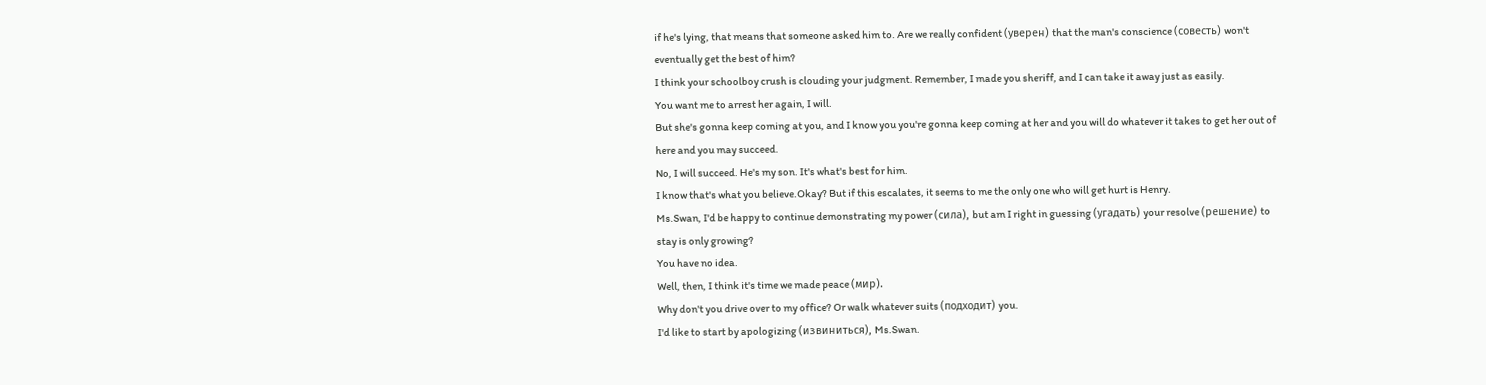if he's lying, that means that someone asked him to. Are we really confident (уверен) that the man's conscience (совесть) won't eventually get the best of him?
I think your schoolboy crush is clouding your judgment. Remember, I made you sheriff, and I can take it away just as easily.
You want me to arrest her again, I will.
But she's gonna keep coming at you, and I know you you're gonna keep coming at her and you will do whatever it takes to get her out of here and you may succeed.
No, I will succeed. He's my son. It's what's best for him.
I know that's what you believe.Okay? But if this escalates, it seems to me the only one who will get hurt is Henry.
Ms.Swan, I'd be happy to continue demonstrating my power (сила), but am I right in guessing (угадать) your resolve (решение) to stay is only growing?
You have no idea.
Well, then, I think it's time we made peace (мир).
Why don't you drive over to my office? Or walk whatever suits (подходит) you.
I'd like to start by apologizing (извиниться), Ms.Swan.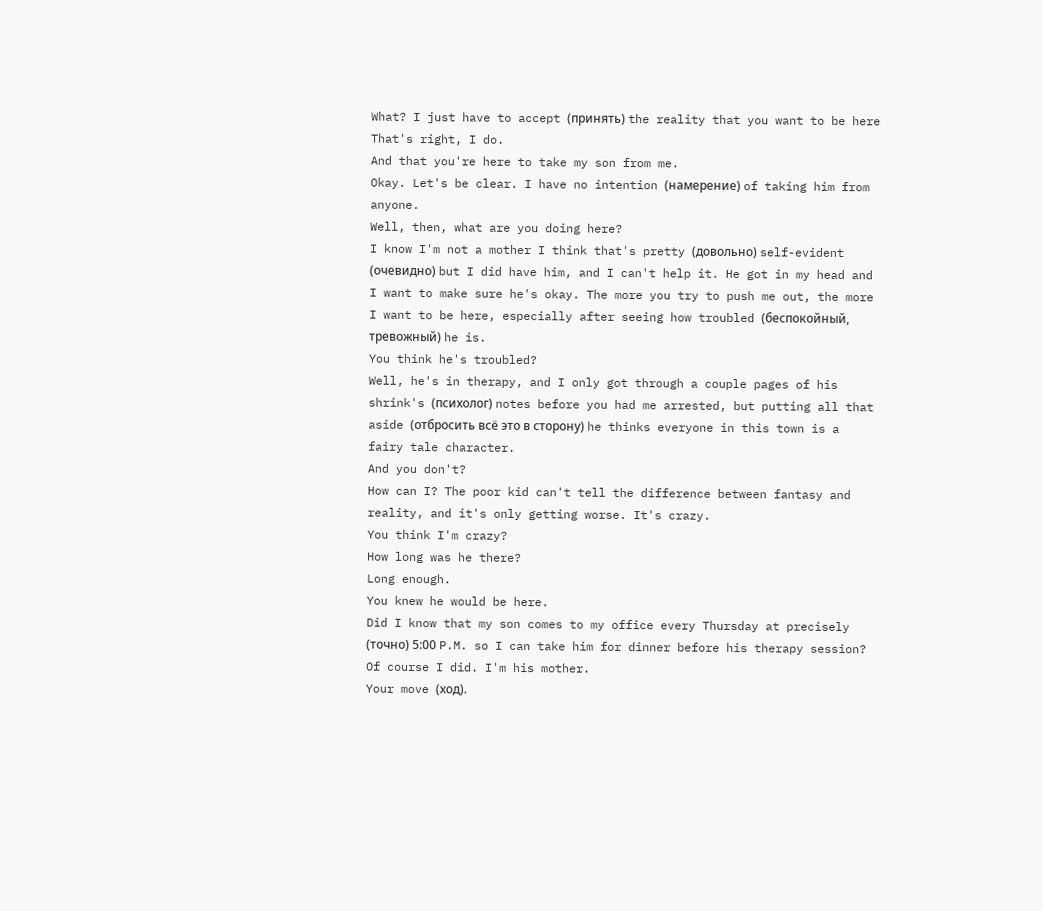What? I just have to accept (принять) the reality that you want to be here
That's right, I do.
And that you're here to take my son from me.
Okay. Let's be clear. I have no intention (намерение) of taking him from anyone.
Well, then, what are you doing here?
I know I'm not a mother I think that's pretty (довольно) self-evident (очевидно) but I did have him, and I can't help it. He got in my head and I want to make sure he's okay. The more you try to push me out, the more I want to be here, especially after seeing how troubled (беспокойный, тревожный) he is.
You think he's troubled?
Well, he's in therapy, and I only got through a couple pages of his shrink's (психолог) notes before you had me arrested, but putting all that aside (отбросить всё это в сторону) he thinks everyone in this town is a fairy tale character.
And you don't?
How can I? The poor kid can't tell the difference between fantasy and reality, and it's only getting worse. It's crazy.
You think I'm crazy?
How long was he there?
Long enough.
You knew he would be here.
Did I know that my son comes to my office every Thursday at precisely (точно) 5:00 P.M. so I can take him for dinner before his therapy session? Of course I did. I'm his mother.
Your move (ход).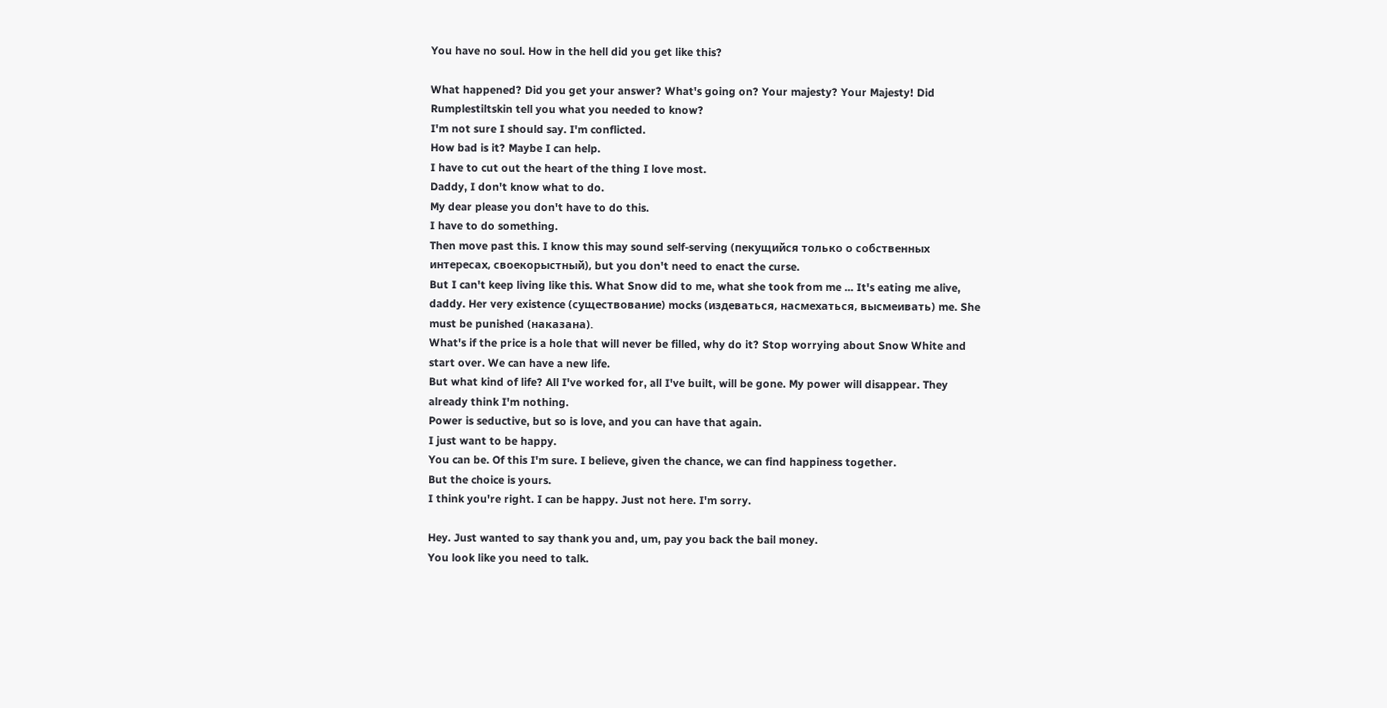You have no soul. How in the hell did you get like this?

What happened? Did you get your answer? What's going on? Your majesty? Your Majesty! Did Rumplestiltskin tell you what you needed to know?
I'm not sure I should say. I'm conflicted.
How bad is it? Maybe I can help.
I have to cut out the heart of the thing I love most.
Daddy, I don't know what to do.
My dear please you don't have to do this.
I have to do something.
Then move past this. I know this may sound self-serving (пекущийся только о собственных интересах, своекорыстный), but you don't need to enact the curse.
But I can't keep living like this. What Snow did to me, what she took from me ... It's eating me alive, daddy. Her very existence (существование) mocks (издеваться, насмехаться, высмеивать) me. She must be punished (наказана).
What's if the price is a hole that will never be filled, why do it? Stop worrying about Snow White and start over. We can have a new life.
But what kind of life? All I've worked for, all I've built, will be gone. My power will disappear. They already think I'm nothing.
Power is seductive, but so is love, and you can have that again.
I just want to be happy.
You can be. Of this I'm sure. I believe, given the chance, we can find happiness together.
But the choice is yours.
I think you're right. I can be happy. Just not here. I'm sorry.

Hey. Just wanted to say thank you and, um, pay you back the bail money.
You look like you need to talk.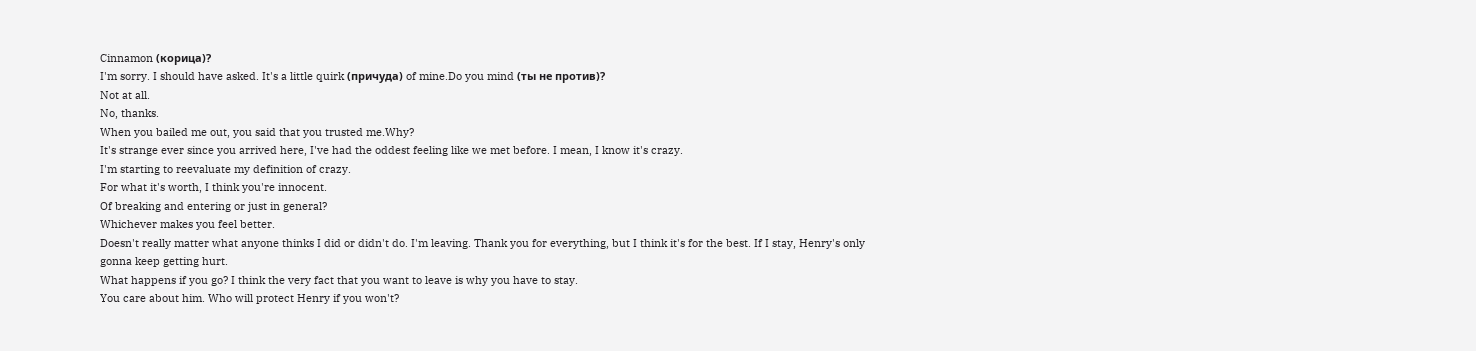Cinnamon (корица)?
I'm sorry. I should have asked. It's a little quirk (причуда) of mine.Do you mind (ты не против)?
Not at all.
No, thanks.
When you bailed me out, you said that you trusted me.Why?
It's strange ever since you arrived here, I've had the oddest feeling like we met before. I mean, I know it's crazy.
I'm starting to reevaluate my definition of crazy.
For what it's worth, I think you're innocent.
Of breaking and entering or just in general?
Whichever makes you feel better.
Doesn't really matter what anyone thinks I did or didn't do. I'm leaving. Thank you for everything, but I think it's for the best. If I stay, Henry's only gonna keep getting hurt.
What happens if you go? I think the very fact that you want to leave is why you have to stay.
You care about him. Who will protect Henry if you won't?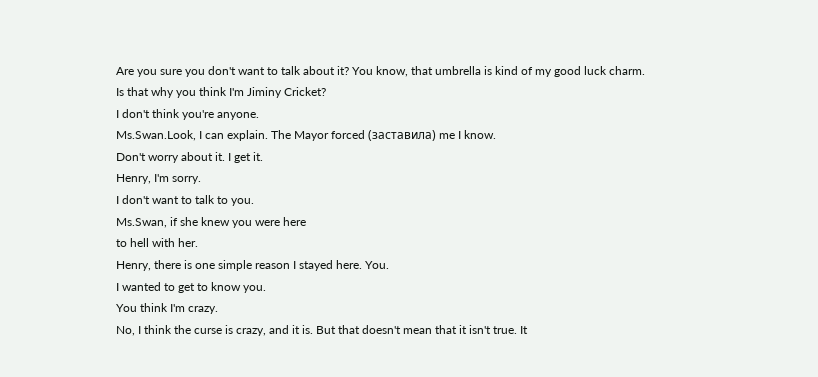Are you sure you don't want to talk about it? You know, that umbrella is kind of my good luck charm.
Is that why you think I'm Jiminy Cricket?
I don't think you're anyone.
Ms.Swan.Look, I can explain. The Mayor forced (заставила) me I know.
Don't worry about it. I get it.
Henry, I'm sorry.
I don't want to talk to you.
Ms.Swan, if she knew you were here
to hell with her.
Henry, there is one simple reason I stayed here. You.
I wanted to get to know you.
You think I'm crazy.
No, I think the curse is crazy, and it is. But that doesn't mean that it isn't true. It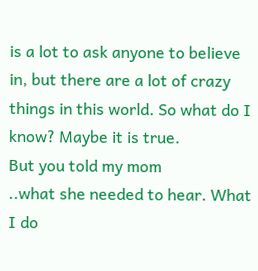is a lot to ask anyone to believe in, but there are a lot of crazy things in this world. So what do I know? Maybe it is true.
But you told my mom
..what she needed to hear. What I do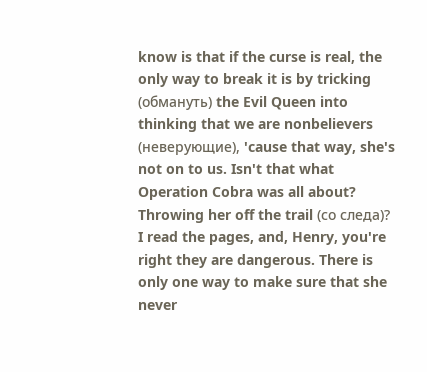know is that if the curse is real, the only way to break it is by tricking (обмануть) the Evil Queen into thinking that we are nonbelievers (неверующие), 'cause that way, she's not on to us. Isn't that what Operation Cobra was all about? Throwing her off the trail (со следа)?
I read the pages, and, Henry, you're right they are dangerous. There is only one way to make sure that she never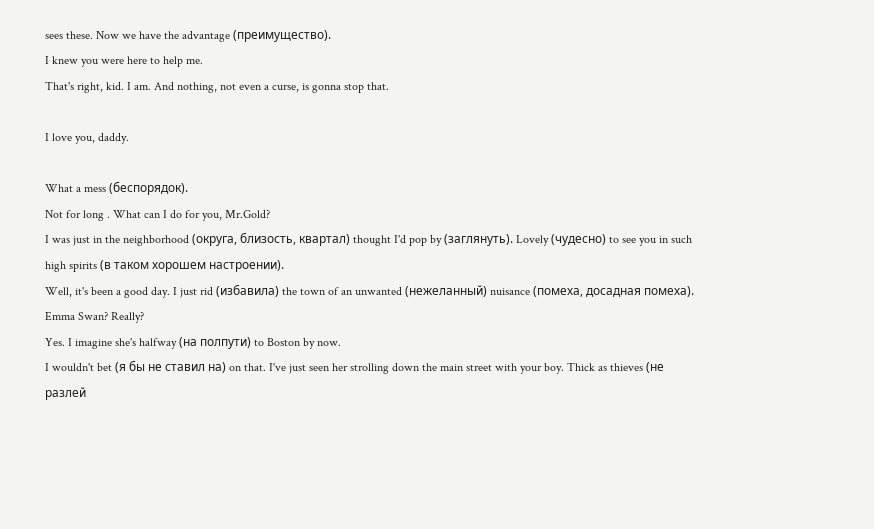sees these. Now we have the advantage (преимущество).
I knew you were here to help me.
That's right, kid. I am. And nothing, not even a curse, is gonna stop that.

I love you, daddy.

What a mess (беспорядок).
Not for long . What can I do for you, Mr.Gold?
I was just in the neighborhood (округа, близость, квартал) thought I'd pop by (заглянуть). Lovely (чудесно) to see you in such high spirits (в таком хорошем настроении).
Well, it's been a good day. I just rid (избавила) the town of an unwanted (нежеланный) nuisance (помеха, досадная помеха).
Emma Swan? Really?
Yes. I imagine she's halfway (на полпути) to Boston by now.
I wouldn't bet (я бы не ставил на) on that. I've just seen her strolling down the main street with your boy. Thick as thieves (не разлей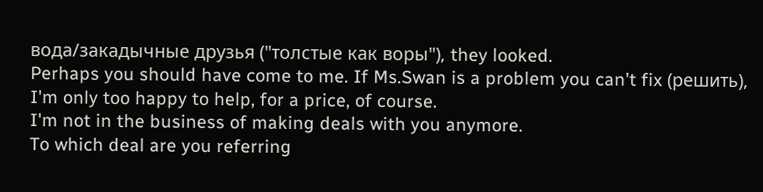вода/закадычные друзья ("толстые как воры"), they looked.
Perhaps you should have come to me. If Ms.Swan is a problem you can't fix (решить), I'm only too happy to help, for a price, of course.
I'm not in the business of making deals with you anymore.
To which deal are you referring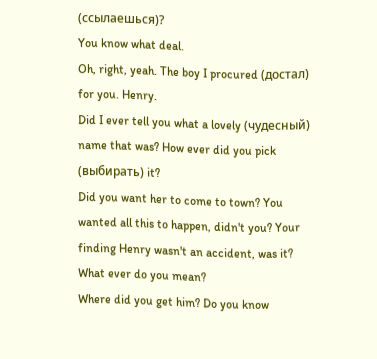(ссылаешься)?
You know what deal.
Oh, right, yeah. The boy I procured (достал) for you. Henry.
Did I ever tell you what a lovely (чудесный) name that was? How ever did you pick (выбирать) it?
Did you want her to come to town? You wanted all this to happen, didn't you? Your finding Henry wasn't an accident, was it?
What ever do you mean?
Where did you get him? Do you know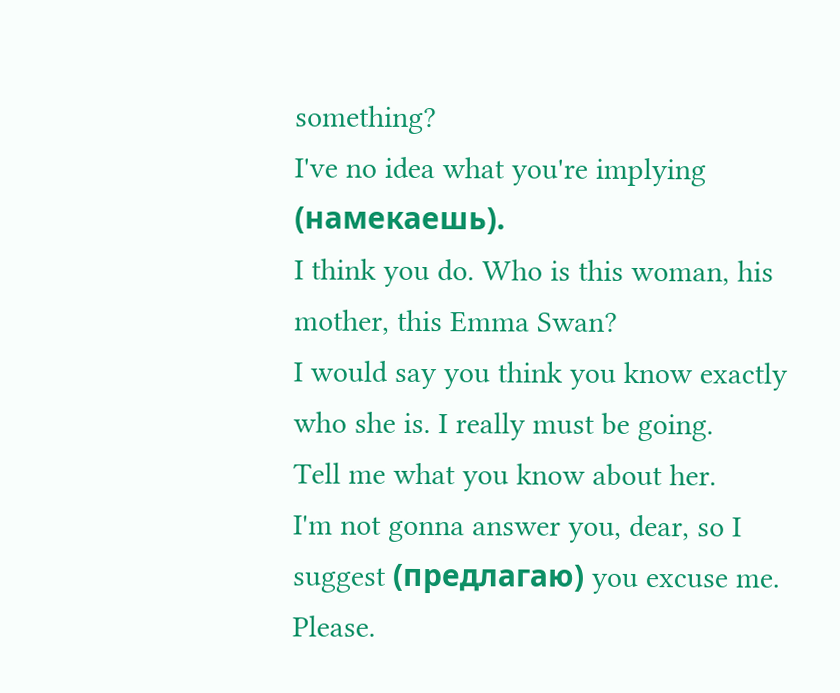something?
I've no idea what you're implying (намекаешь).
I think you do. Who is this woman, his mother, this Emma Swan?
I would say you think you know exactly who she is. I really must be going.
Tell me what you know about her.
I'm not gonna answer you, dear, so I suggest (предлагаю) you excuse me. Please.